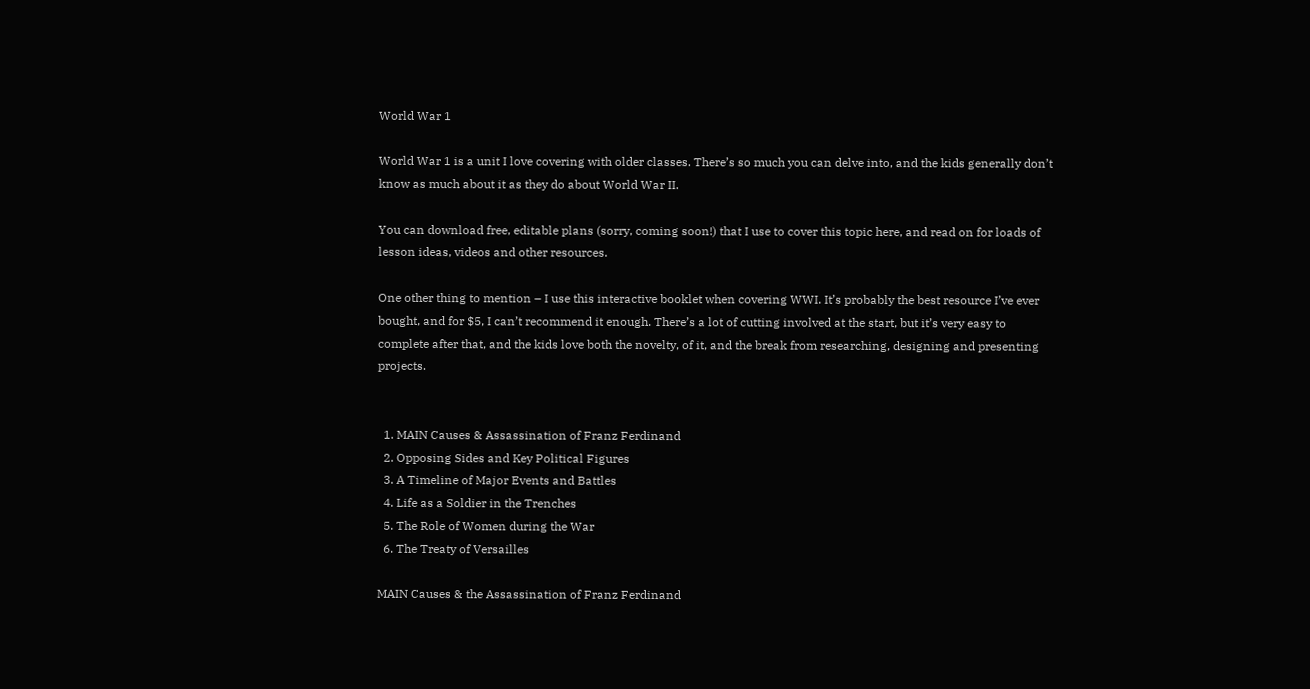World War 1

World War 1 is a unit I love covering with older classes. There’s so much you can delve into, and the kids generally don’t know as much about it as they do about World War II.

You can download free, editable plans (sorry, coming soon!) that I use to cover this topic here, and read on for loads of lesson ideas, videos and other resources.

One other thing to mention – I use this interactive booklet when covering WWI. It’s probably the best resource I’ve ever bought, and for $5, I can’t recommend it enough. There’s a lot of cutting involved at the start, but it’s very easy to complete after that, and the kids love both the novelty, of it, and the break from researching, designing and presenting projects.


  1. MAIN Causes & Assassination of Franz Ferdinand
  2. Opposing Sides and Key Political Figures
  3. A Timeline of Major Events and Battles
  4. Life as a Soldier in the Trenches
  5. The Role of Women during the War
  6. The Treaty of Versailles

MAIN Causes & the Assassination of Franz Ferdinand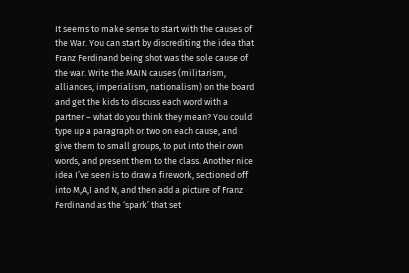It seems to make sense to start with the causes of the War. You can start by discrediting the idea that Franz Ferdinand being shot was the sole cause of the war. Write the MAIN causes (militarism, alliances, imperialism, nationalism) on the board and get the kids to discuss each word with a partner – what do you think they mean? You could type up a paragraph or two on each cause, and give them to small groups, to put into their own words, and present them to the class. Another nice idea I’ve seen is to draw a firework, sectioned off into M,A,I and N, and then add a picture of Franz Ferdinand as the ‘spark’ that set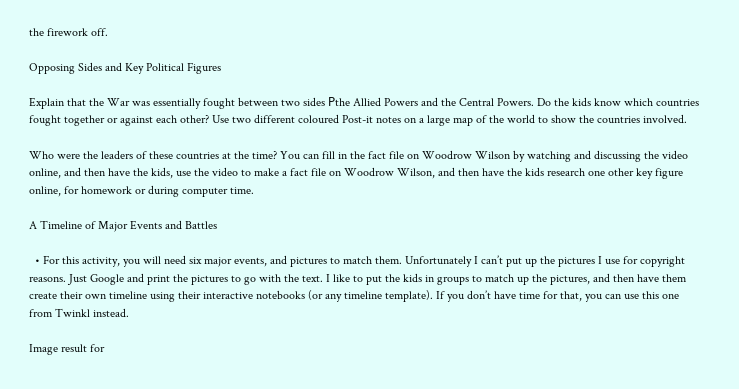the firework off.

Opposing Sides and Key Political Figures

Explain that the War was essentially fought between two sides Рthe Allied Powers and the Central Powers. Do the kids know which countries fought together or against each other? Use two different coloured Post-it notes on a large map of the world to show the countries involved.

Who were the leaders of these countries at the time? You can fill in the fact file on Woodrow Wilson by watching and discussing the video online, and then have the kids, use the video to make a fact file on Woodrow Wilson, and then have the kids research one other key figure online, for homework or during computer time.

A Timeline of Major Events and Battles

  • For this activity, you will need six major events, and pictures to match them. Unfortunately I can’t put up the pictures I use for copyright reasons. Just Google and print the pictures to go with the text. I like to put the kids in groups to match up the pictures, and then have them create their own timeline using their interactive notebooks (or any timeline template). If you don’t have time for that, you can use this one from Twinkl instead.

Image result for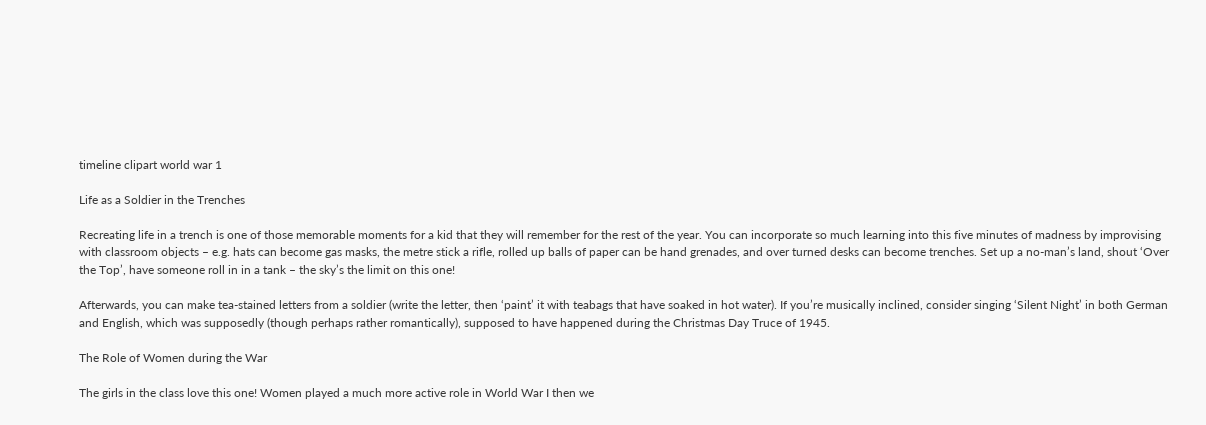timeline clipart world war 1

Life as a Soldier in the Trenches

Recreating life in a trench is one of those memorable moments for a kid that they will remember for the rest of the year. You can incorporate so much learning into this five minutes of madness by improvising with classroom objects – e.g. hats can become gas masks, the metre stick a rifle, rolled up balls of paper can be hand grenades, and over turned desks can become trenches. Set up a no-man’s land, shout ‘Over the Top’, have someone roll in in a tank – the sky’s the limit on this one!

Afterwards, you can make tea-stained letters from a soldier (write the letter, then ‘paint’ it with teabags that have soaked in hot water). If you’re musically inclined, consider singing ‘Silent Night’ in both German and English, which was supposedly (though perhaps rather romantically), supposed to have happened during the Christmas Day Truce of 1945.

The Role of Women during the War

The girls in the class love this one! Women played a much more active role in World War I then we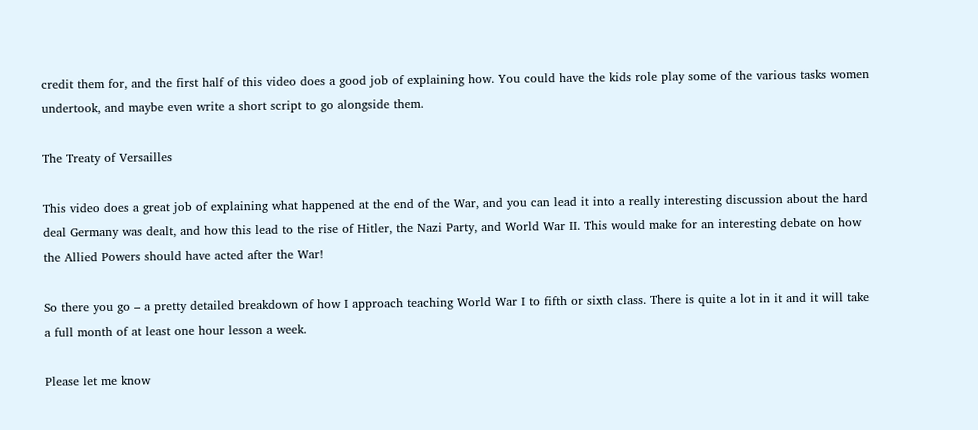credit them for, and the first half of this video does a good job of explaining how. You could have the kids role play some of the various tasks women undertook, and maybe even write a short script to go alongside them.

The Treaty of Versailles

This video does a great job of explaining what happened at the end of the War, and you can lead it into a really interesting discussion about the hard deal Germany was dealt, and how this lead to the rise of Hitler, the Nazi Party, and World War II. This would make for an interesting debate on how the Allied Powers should have acted after the War!

So there you go – a pretty detailed breakdown of how I approach teaching World War I to fifth or sixth class. There is quite a lot in it and it will take a full month of at least one hour lesson a week.

Please let me know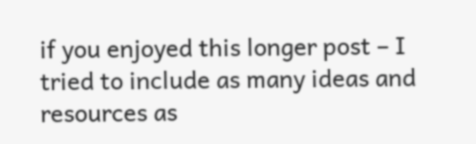if you enjoyed this longer post – I tried to include as many ideas and resources as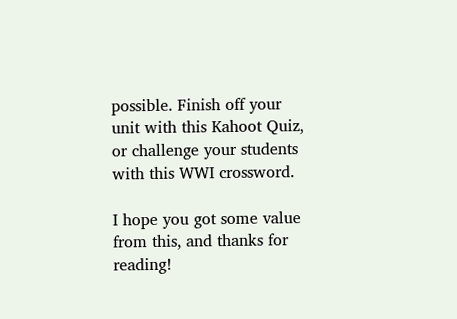possible. Finish off your unit with this Kahoot Quiz, or challenge your students with this WWI crossword.

I hope you got some value from this, and thanks for reading!